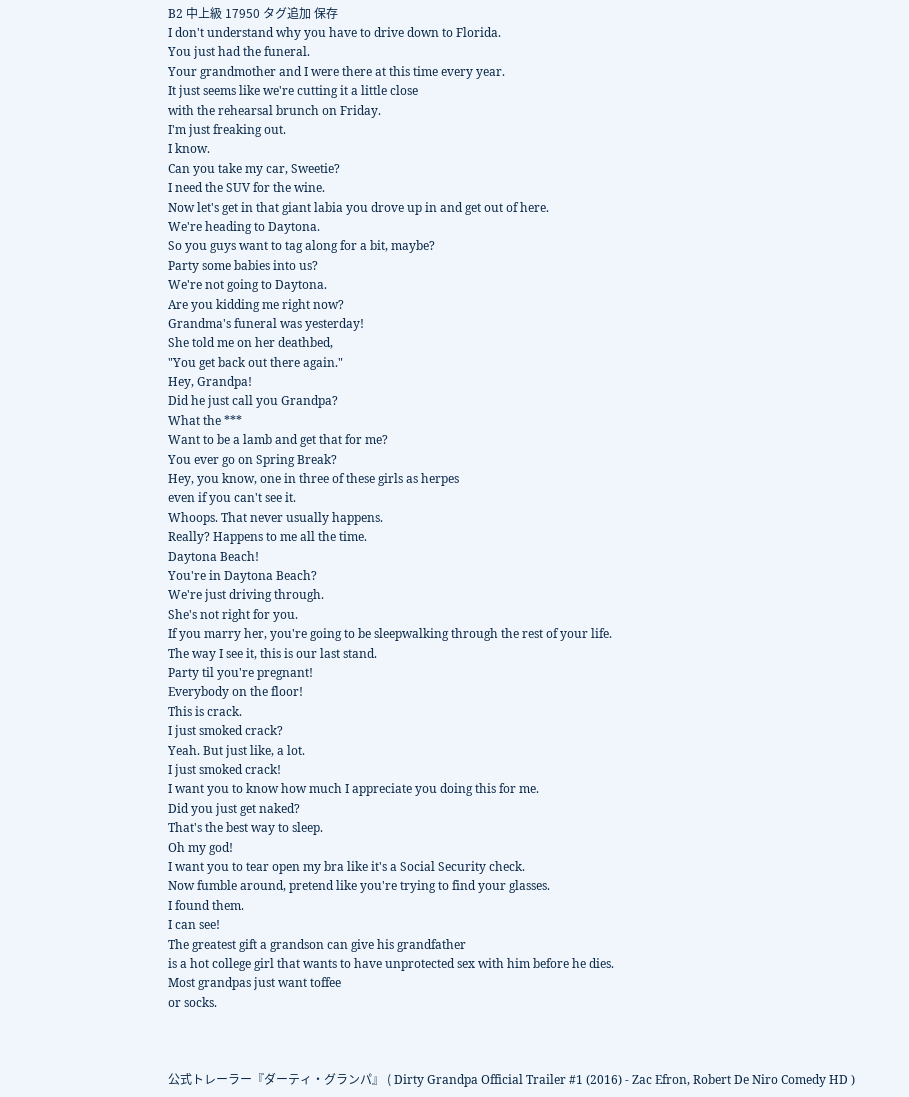B2 中上級 17950 タグ追加 保存
I don't understand why you have to drive down to Florida.
You just had the funeral.
Your grandmother and I were there at this time every year.
It just seems like we're cutting it a little close
with the rehearsal brunch on Friday.
I'm just freaking out.
I know.
Can you take my car, Sweetie?
I need the SUV for the wine.
Now let's get in that giant labia you drove up in and get out of here.
We're heading to Daytona.
So you guys want to tag along for a bit, maybe?
Party some babies into us?
We're not going to Daytona.
Are you kidding me right now?
Grandma's funeral was yesterday!
She told me on her deathbed,
"You get back out there again."
Hey, Grandpa!
Did he just call you Grandpa?
What the ***
Want to be a lamb and get that for me?
You ever go on Spring Break?
Hey, you know, one in three of these girls as herpes
even if you can't see it.
Whoops. That never usually happens.
Really? Happens to me all the time.
Daytona Beach!
You're in Daytona Beach?
We're just driving through.
She's not right for you.
If you marry her, you're going to be sleepwalking through the rest of your life.
The way I see it, this is our last stand.
Party til you're pregnant!
Everybody on the floor!
This is crack.
I just smoked crack?
Yeah. But just like, a lot.
I just smoked crack!
I want you to know how much I appreciate you doing this for me.
Did you just get naked?
That's the best way to sleep.
Oh my god!
I want you to tear open my bra like it's a Social Security check.
Now fumble around, pretend like you're trying to find your glasses.
I found them.
I can see!
The greatest gift a grandson can give his grandfather
is a hot college girl that wants to have unprotected sex with him before he dies.
Most grandpas just want toffee
or socks.



公式トレーラー『ダーティ・グランパ』 ( Dirty Grandpa Official Trailer #1 (2016) - Zac Efron, Robert De Niro Comedy HD )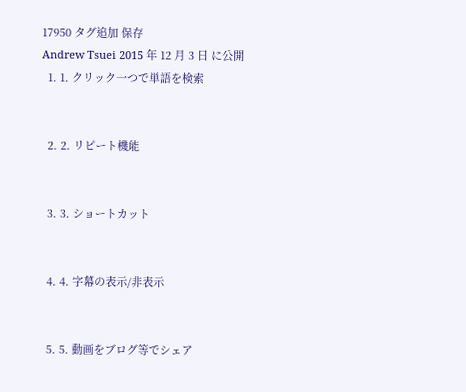17950 タグ追加 保存
Andrew Tsuei 2015 年 12 月 3 日 に公開
  1. 1. クリック一つで単語を検索


  2. 2. リピート機能


  3. 3. ショートカット


  4. 4. 字幕の表示/非表示


  5. 5. 動画をブログ等でシェア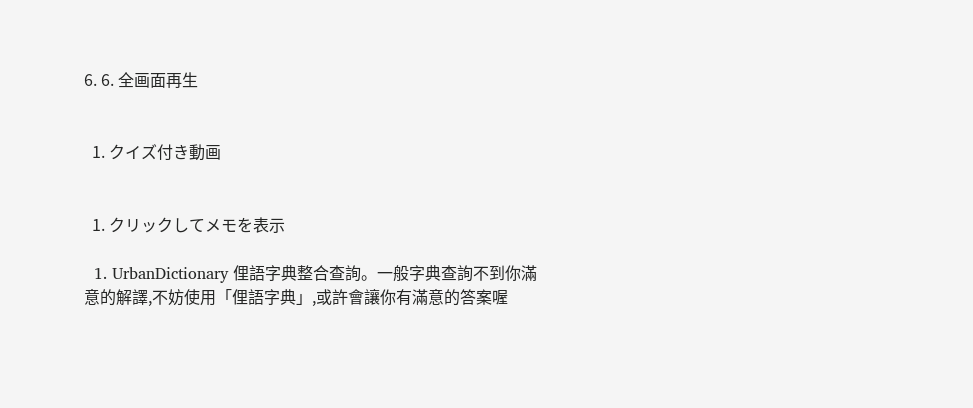6. 6. 全画面再生


  1. クイズ付き動画


  1. クリックしてメモを表示

  1. UrbanDictionary 俚語字典整合查詢。一般字典查詢不到你滿意的解譯,不妨使用「俚語字典」,或許會讓你有滿意的答案喔